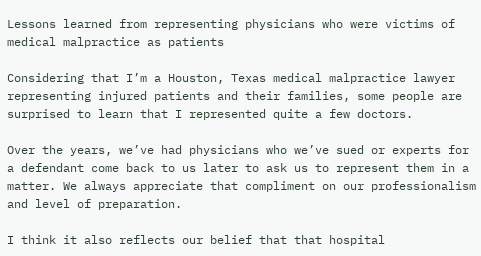Lessons learned from representing physicians who were victims of medical malpractice as patients

Considering that I’m a Houston, Texas medical malpractice lawyer representing injured patients and their families, some people are surprised to learn that I represented quite a few doctors.

Over the years, we’ve had physicians who we’ve sued or experts for a defendant come back to us later to ask us to represent them in a matter. We always appreciate that compliment on our professionalism and level of preparation.

I think it also reflects our belief that that hospital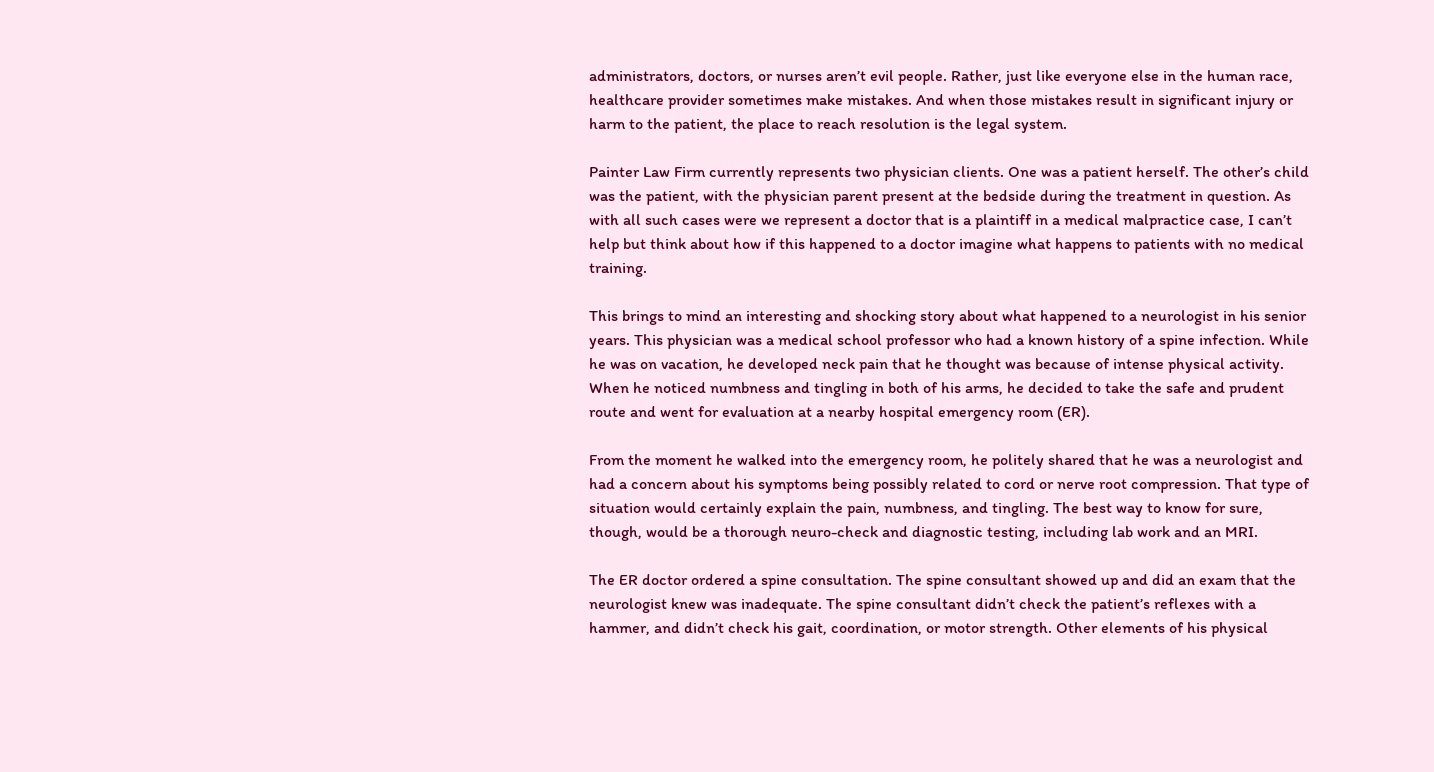administrators, doctors, or nurses aren’t evil people. Rather, just like everyone else in the human race, healthcare provider sometimes make mistakes. And when those mistakes result in significant injury or harm to the patient, the place to reach resolution is the legal system.

Painter Law Firm currently represents two physician clients. One was a patient herself. The other’s child was the patient, with the physician parent present at the bedside during the treatment in question. As with all such cases were we represent a doctor that is a plaintiff in a medical malpractice case, I can’t help but think about how if this happened to a doctor imagine what happens to patients with no medical training.

This brings to mind an interesting and shocking story about what happened to a neurologist in his senior years. This physician was a medical school professor who had a known history of a spine infection. While he was on vacation, he developed neck pain that he thought was because of intense physical activity. When he noticed numbness and tingling in both of his arms, he decided to take the safe and prudent route and went for evaluation at a nearby hospital emergency room (ER).

From the moment he walked into the emergency room, he politely shared that he was a neurologist and had a concern about his symptoms being possibly related to cord or nerve root compression. That type of situation would certainly explain the pain, numbness, and tingling. The best way to know for sure, though, would be a thorough neuro-check and diagnostic testing, including lab work and an MRI.

The ER doctor ordered a spine consultation. The spine consultant showed up and did an exam that the neurologist knew was inadequate. The spine consultant didn’t check the patient’s reflexes with a hammer, and didn’t check his gait, coordination, or motor strength. Other elements of his physical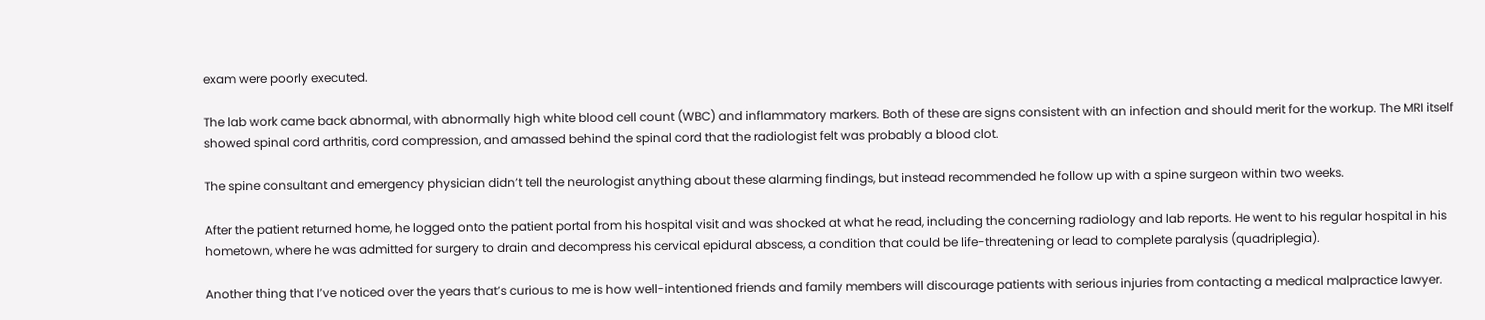exam were poorly executed.

The lab work came back abnormal, with abnormally high white blood cell count (WBC) and inflammatory markers. Both of these are signs consistent with an infection and should merit for the workup. The MRI itself showed spinal cord arthritis, cord compression, and amassed behind the spinal cord that the radiologist felt was probably a blood clot.

The spine consultant and emergency physician didn’t tell the neurologist anything about these alarming findings, but instead recommended he follow up with a spine surgeon within two weeks.

After the patient returned home, he logged onto the patient portal from his hospital visit and was shocked at what he read, including the concerning radiology and lab reports. He went to his regular hospital in his hometown, where he was admitted for surgery to drain and decompress his cervical epidural abscess, a condition that could be life-threatening or lead to complete paralysis (quadriplegia).

Another thing that I’ve noticed over the years that’s curious to me is how well-intentioned friends and family members will discourage patients with serious injuries from contacting a medical malpractice lawyer.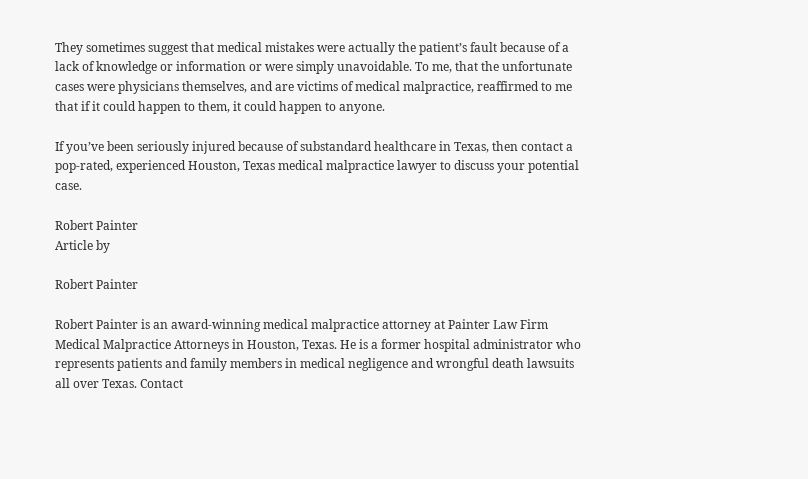They sometimes suggest that medical mistakes were actually the patient’s fault because of a lack of knowledge or information or were simply unavoidable. To me, that the unfortunate cases were physicians themselves, and are victims of medical malpractice, reaffirmed to me that if it could happen to them, it could happen to anyone.

If you’ve been seriously injured because of substandard healthcare in Texas, then contact a pop-rated, experienced Houston, Texas medical malpractice lawyer to discuss your potential case.

Robert Painter
Article by

Robert Painter

Robert Painter is an award-winning medical malpractice attorney at Painter Law Firm Medical Malpractice Attorneys in Houston, Texas. He is a former hospital administrator who represents patients and family members in medical negligence and wrongful death lawsuits all over Texas. Contact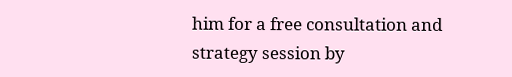him for a free consultation and strategy session by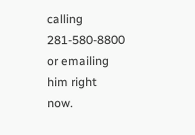calling 281-580-8800 or emailing him right now.